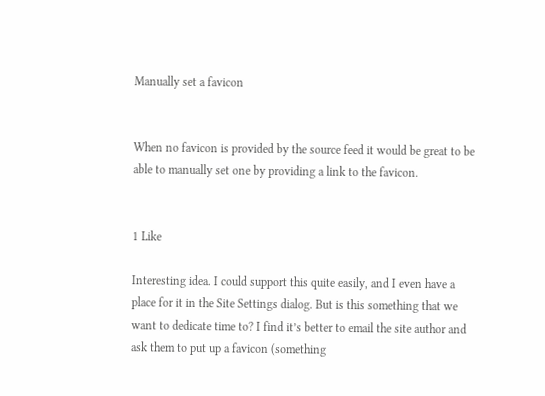Manually set a favicon


When no favicon is provided by the source feed it would be great to be able to manually set one by providing a link to the favicon.


1 Like

Interesting idea. I could support this quite easily, and I even have a place for it in the Site Settings dialog. But is this something that we want to dedicate time to? I find it’s better to email the site author and ask them to put up a favicon (something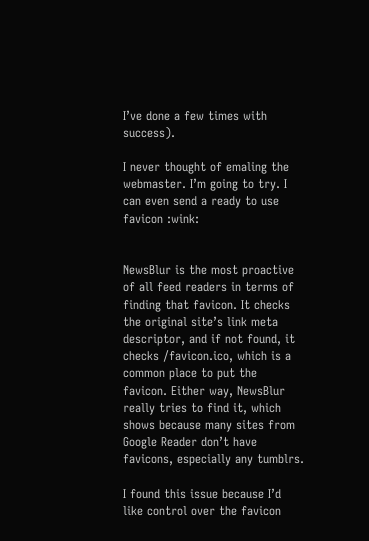I’ve done a few times with success).

I never thought of emaling the webmaster. I’m going to try. I can even send a ready to use favicon :wink:


NewsBlur is the most proactive of all feed readers in terms of finding that favicon. It checks the original site’s link meta descriptor, and if not found, it checks /favicon.ico, which is a common place to put the favicon. Either way, NewsBlur really tries to find it, which shows because many sites from Google Reader don’t have favicons, especially any tumblrs.

I found this issue because I’d like control over the favicon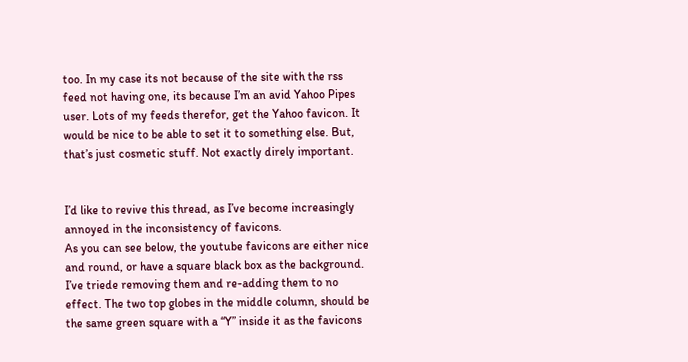too. In my case its not because of the site with the rss feed not having one, its because I’m an avid Yahoo Pipes user. Lots of my feeds therefor, get the Yahoo favicon. It would be nice to be able to set it to something else. But, that’s just cosmetic stuff. Not exactly direly important.


I’d like to revive this thread, as I’ve become increasingly annoyed in the inconsistency of favicons.
As you can see below, the youtube favicons are either nice and round, or have a square black box as the background. I’ve triede removing them and re-adding them to no effect. The two top globes in the middle column, should be the same green square with a “Y” inside it as the favicons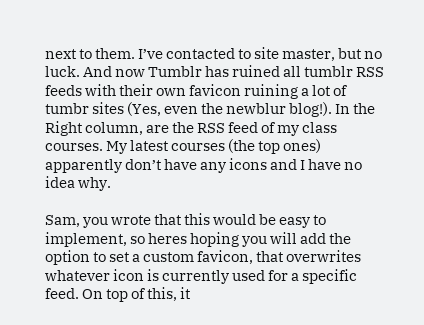next to them. I’ve contacted to site master, but no luck. And now Tumblr has ruined all tumblr RSS feeds with their own favicon ruining a lot of tumbr sites (Yes, even the newblur blog!). In the Right column, are the RSS feed of my class courses. My latest courses (the top ones) apparently don’t have any icons and I have no idea why.

Sam, you wrote that this would be easy to implement, so heres hoping you will add the option to set a custom favicon, that overwrites whatever icon is currently used for a specific feed. On top of this, it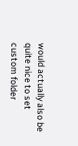would actually also be quite nice to set custom folder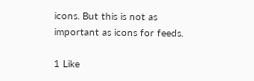icons. But this is not as important as icons for feeds.

1 Like